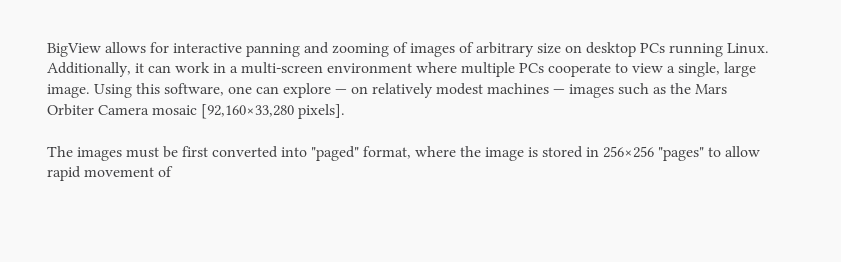BigView allows for interactive panning and zooming of images of arbitrary size on desktop PCs running Linux. Additionally, it can work in a multi-screen environment where multiple PCs cooperate to view a single, large image. Using this software, one can explore — on relatively modest machines — images such as the Mars Orbiter Camera mosaic [92,160×33,280 pixels].

The images must be first converted into "paged" format, where the image is stored in 256×256 "pages" to allow rapid movement of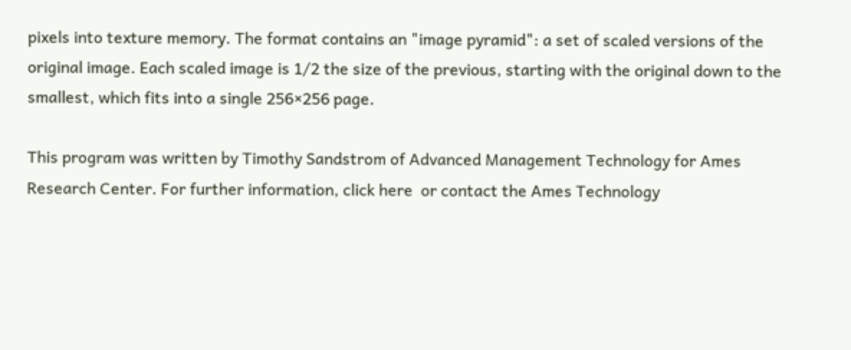pixels into texture memory. The format contains an "image pyramid": a set of scaled versions of the original image. Each scaled image is 1/2 the size of the previous, starting with the original down to the smallest, which fits into a single 256×256 page.

This program was written by Timothy Sandstrom of Advanced Management Technology for Ames Research Center. For further information, click here  or contact the Ames Technology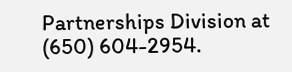Partnerships Division at (650) 604-2954.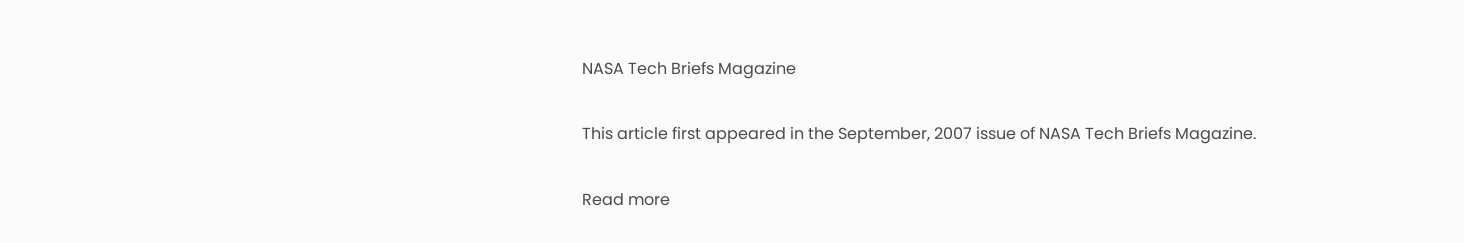NASA Tech Briefs Magazine

This article first appeared in the September, 2007 issue of NASA Tech Briefs Magazine.

Read more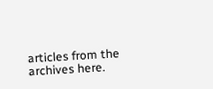articles from the archives here.